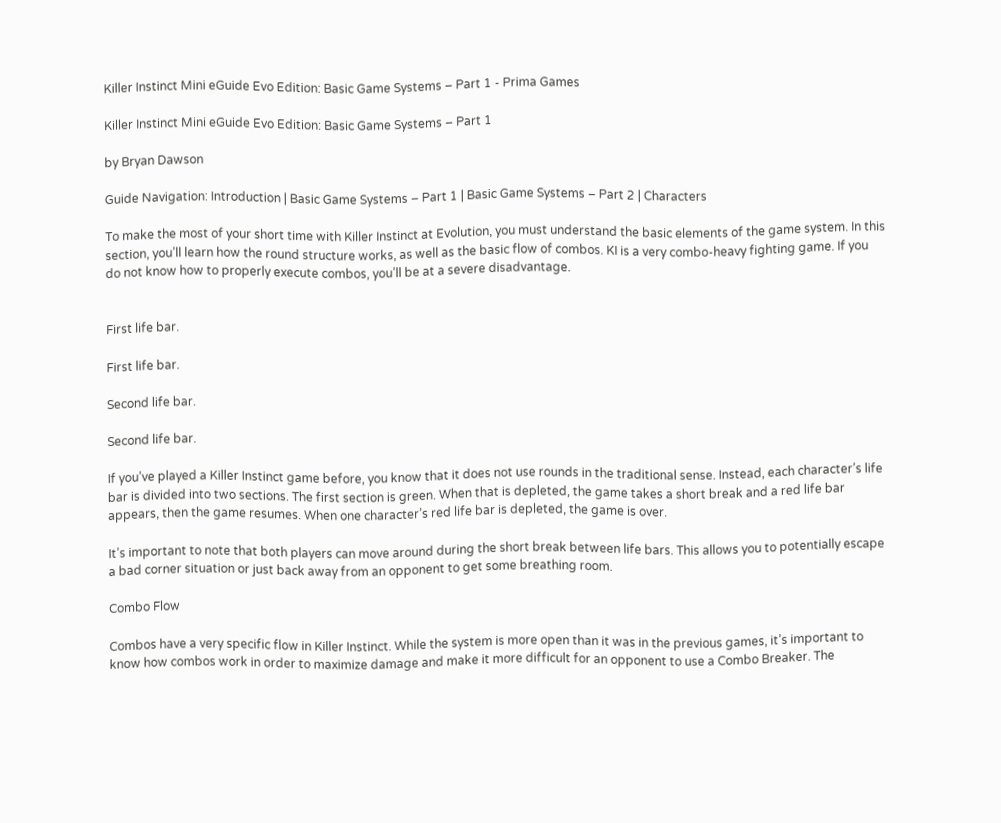Killer Instinct Mini eGuide Evo Edition: Basic Game Systems – Part 1 - Prima Games

Killer Instinct Mini eGuide Evo Edition: Basic Game Systems – Part 1

by Bryan Dawson

Guide Navigation: Introduction | Basic Game Systems – Part 1 | Basic Game Systems – Part 2 | Characters

To make the most of your short time with Killer Instinct at Evolution, you must understand the basic elements of the game system. In this section, you’ll learn how the round structure works, as well as the basic flow of combos. KI is a very combo-heavy fighting game. If you do not know how to properly execute combos, you’ll be at a severe disadvantage.


First life bar.

First life bar.

Second life bar.

Second life bar.

If you’ve played a Killer Instinct game before, you know that it does not use rounds in the traditional sense. Instead, each character’s life bar is divided into two sections. The first section is green. When that is depleted, the game takes a short break and a red life bar appears, then the game resumes. When one character’s red life bar is depleted, the game is over.

It’s important to note that both players can move around during the short break between life bars. This allows you to potentially escape a bad corner situation or just back away from an opponent to get some breathing room.

Combo Flow

Combos have a very specific flow in Killer Instinct. While the system is more open than it was in the previous games, it’s important to know how combos work in order to maximize damage and make it more difficult for an opponent to use a Combo Breaker. The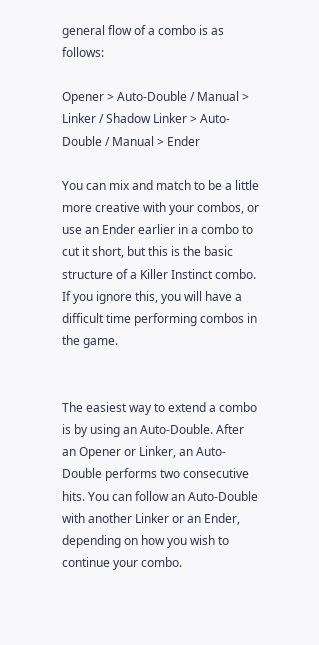general flow of a combo is as follows:

Opener > Auto-Double / Manual > Linker / Shadow Linker > Auto-Double / Manual > Ender

You can mix and match to be a little more creative with your combos, or use an Ender earlier in a combo to cut it short, but this is the basic structure of a Killer Instinct combo. If you ignore this, you will have a difficult time performing combos in the game.


The easiest way to extend a combo is by using an Auto-Double. After an Opener or Linker, an Auto-Double performs two consecutive hits. You can follow an Auto-Double with another Linker or an Ender, depending on how you wish to continue your combo.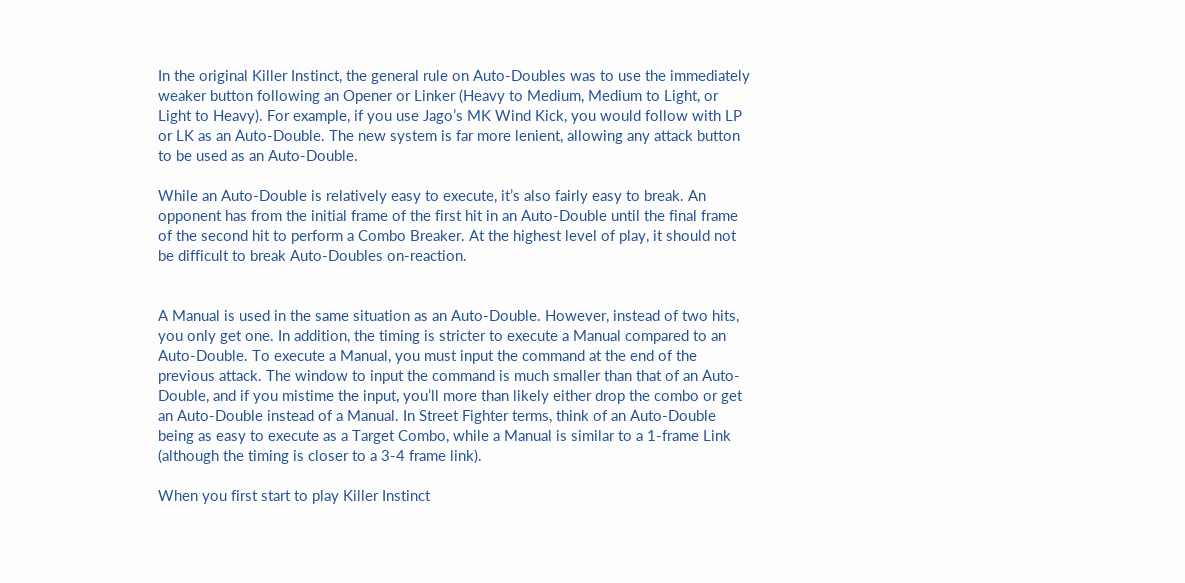In the original Killer Instinct, the general rule on Auto-Doubles was to use the immediately weaker button following an Opener or Linker (Heavy to Medium, Medium to Light, or Light to Heavy). For example, if you use Jago’s MK Wind Kick, you would follow with LP or LK as an Auto-Double. The new system is far more lenient, allowing any attack button to be used as an Auto-Double.

While an Auto-Double is relatively easy to execute, it’s also fairly easy to break. An opponent has from the initial frame of the first hit in an Auto-Double until the final frame of the second hit to perform a Combo Breaker. At the highest level of play, it should not be difficult to break Auto-Doubles on-reaction.


A Manual is used in the same situation as an Auto-Double. However, instead of two hits, you only get one. In addition, the timing is stricter to execute a Manual compared to an Auto-Double. To execute a Manual, you must input the command at the end of the previous attack. The window to input the command is much smaller than that of an Auto-Double, and if you mistime the input, you’ll more than likely either drop the combo or get an Auto-Double instead of a Manual. In Street Fighter terms, think of an Auto-Double being as easy to execute as a Target Combo, while a Manual is similar to a 1-frame Link (although the timing is closer to a 3-4 frame link).

When you first start to play Killer Instinct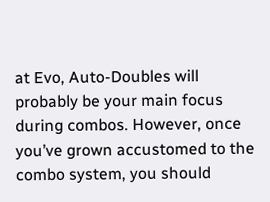at Evo, Auto-Doubles will probably be your main focus during combos. However, once you’ve grown accustomed to the combo system, you should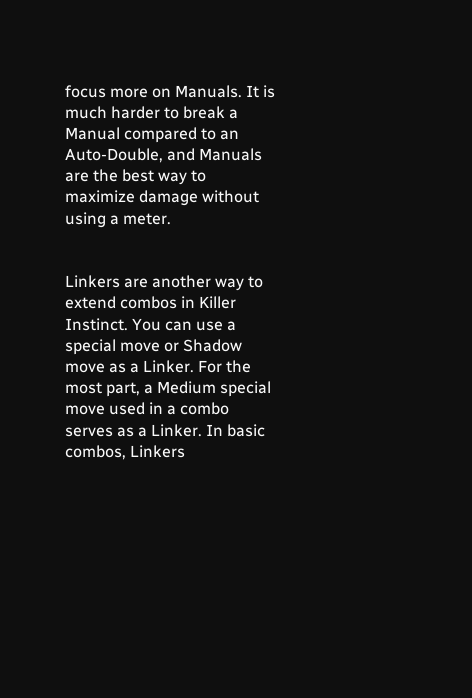focus more on Manuals. It is much harder to break a Manual compared to an Auto-Double, and Manuals are the best way to maximize damage without using a meter.


Linkers are another way to extend combos in Killer Instinct. You can use a special move or Shadow move as a Linker. For the most part, a Medium special move used in a combo serves as a Linker. In basic combos, Linkers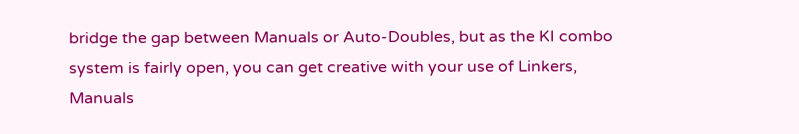bridge the gap between Manuals or Auto-Doubles, but as the KI combo system is fairly open, you can get creative with your use of Linkers, Manuals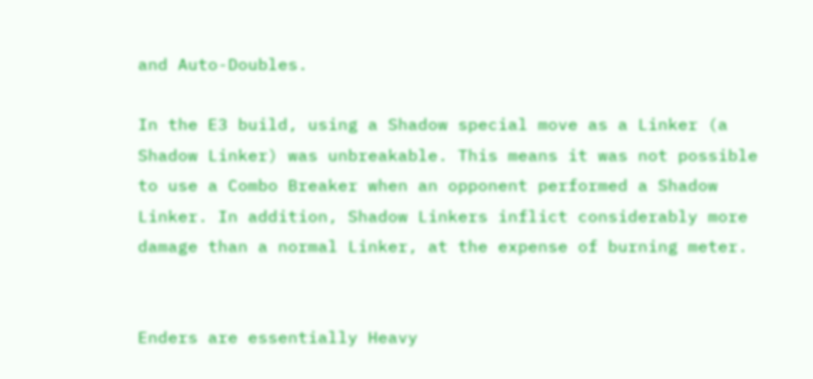and Auto-Doubles.

In the E3 build, using a Shadow special move as a Linker (a Shadow Linker) was unbreakable. This means it was not possible to use a Combo Breaker when an opponent performed a Shadow Linker. In addition, Shadow Linkers inflict considerably more damage than a normal Linker, at the expense of burning meter.


Enders are essentially Heavy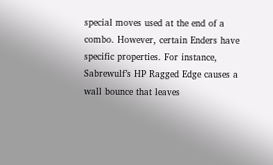special moves used at the end of a combo. However, certain Enders have specific properties. For instance, Sabrewulf’s HP Ragged Edge causes a wall bounce that leaves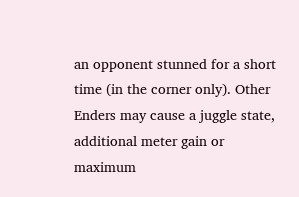an opponent stunned for a short time (in the corner only). Other Enders may cause a juggle state, additional meter gain or maximum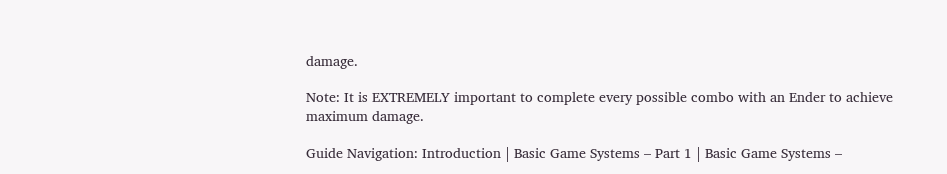damage.

Note: It is EXTREMELY important to complete every possible combo with an Ender to achieve maximum damage.

Guide Navigation: Introduction | Basic Game Systems – Part 1 | Basic Game Systems –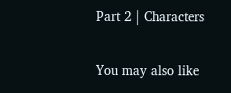Part 2 | Characters

You may also like